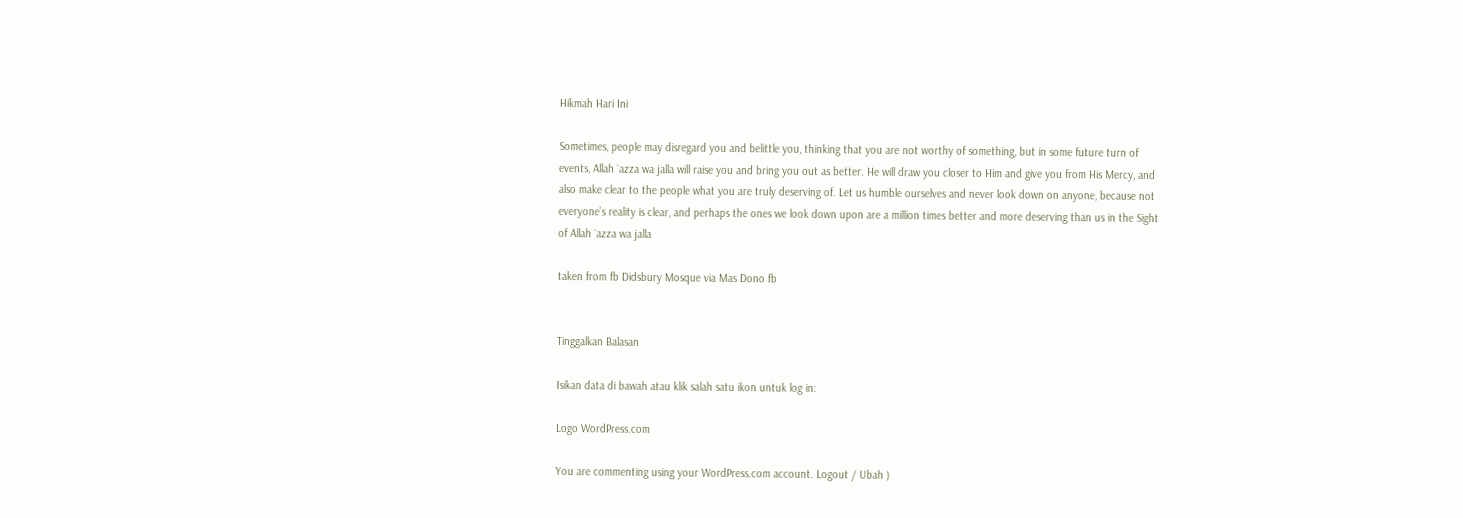Hikmah Hari Ini

Sometimes, people may disregard you and belittle you, thinking that you are not worthy of something, but in some future turn of events, Allah `azza wa jalla will raise you and bring you out as better. He will draw you closer to Him and give you from His Mercy, and also make clear to the people what you are truly deserving of. Let us humble ourselves and never look down on anyone, because not everyone’s reality is clear, and perhaps the ones we look down upon are a million times better and more deserving than us in the Sight of Allah `azza wa jalla

taken from fb Didsbury Mosque via Mas Dono fb


Tinggalkan Balasan

Isikan data di bawah atau klik salah satu ikon untuk log in:

Logo WordPress.com

You are commenting using your WordPress.com account. Logout / Ubah )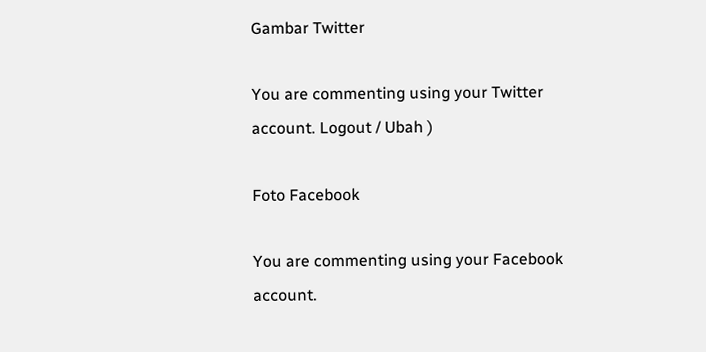Gambar Twitter

You are commenting using your Twitter account. Logout / Ubah )

Foto Facebook

You are commenting using your Facebook account.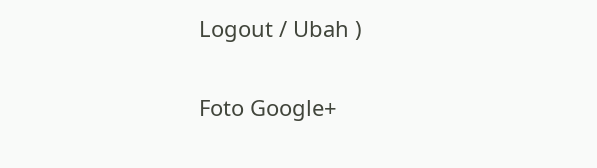Logout / Ubah )

Foto Google+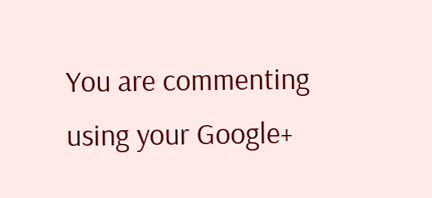You are commenting using your Google+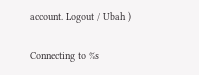account. Logout / Ubah )

Connecting to %s